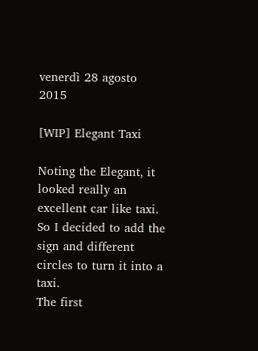venerdì 28 agosto 2015

[WIP] Elegant Taxi

Noting the Elegant, it looked really an excellent car like taxi. So I decided to add the sign and different circles to turn it into a taxi.
The first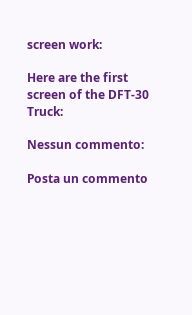screen work:

Here are the first screen of the DFT-30 Truck:

Nessun commento:

Posta un commento